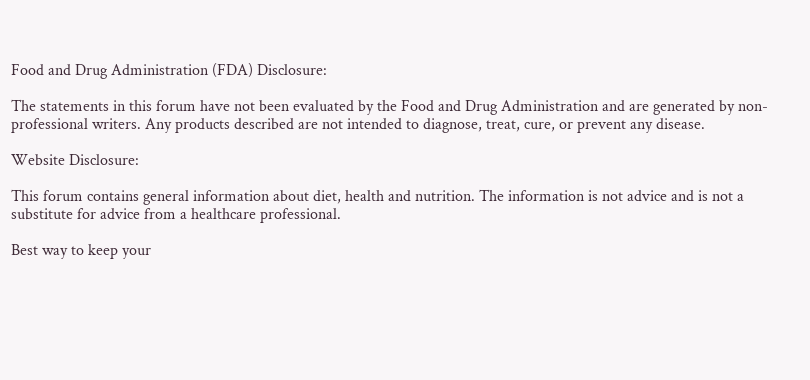Food and Drug Administration (FDA) Disclosure:

The statements in this forum have not been evaluated by the Food and Drug Administration and are generated by non-professional writers. Any products described are not intended to diagnose, treat, cure, or prevent any disease.

Website Disclosure:

This forum contains general information about diet, health and nutrition. The information is not advice and is not a substitute for advice from a healthcare professional.

Best way to keep your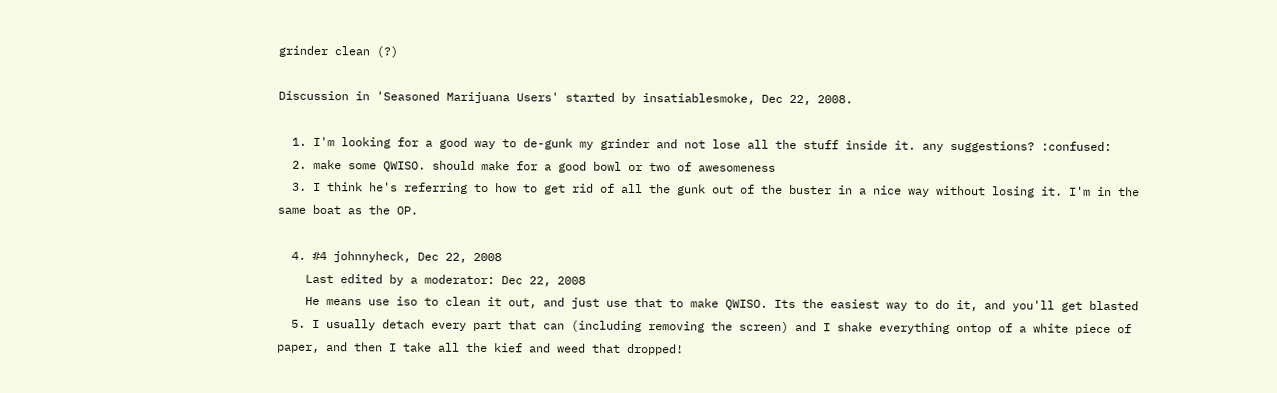grinder clean (?)

Discussion in 'Seasoned Marijuana Users' started by insatiablesmoke, Dec 22, 2008.

  1. I'm looking for a good way to de-gunk my grinder and not lose all the stuff inside it. any suggestions? :confused:
  2. make some QWISO. should make for a good bowl or two of awesomeness
  3. I think he's referring to how to get rid of all the gunk out of the buster in a nice way without losing it. I'm in the same boat as the OP.

  4. #4 johnnyheck, Dec 22, 2008
    Last edited by a moderator: Dec 22, 2008
    He means use iso to clean it out, and just use that to make QWISO. Its the easiest way to do it, and you'll get blasted
  5. I usually detach every part that can (including removing the screen) and I shake everything ontop of a white piece of paper, and then I take all the kief and weed that dropped!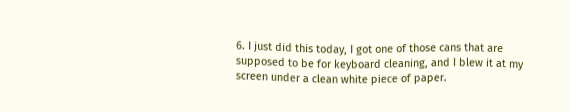6. I just did this today, I got one of those cans that are supposed to be for keyboard cleaning, and I blew it at my screen under a clean white piece of paper.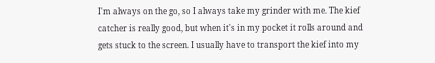I'm always on the go, so I always take my grinder with me. The kief catcher is really good, but when it's in my pocket it rolls around and gets stuck to the screen. I usually have to transport the kief into my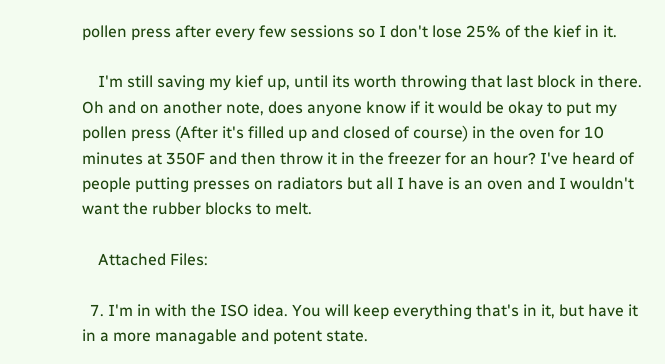pollen press after every few sessions so I don't lose 25% of the kief in it.

    I'm still saving my kief up, until its worth throwing that last block in there. Oh and on another note, does anyone know if it would be okay to put my pollen press (After it's filled up and closed of course) in the oven for 10 minutes at 350F and then throw it in the freezer for an hour? I've heard of people putting presses on radiators but all I have is an oven and I wouldn't want the rubber blocks to melt.

    Attached Files:

  7. I'm in with the ISO idea. You will keep everything that's in it, but have it in a more managable and potent state.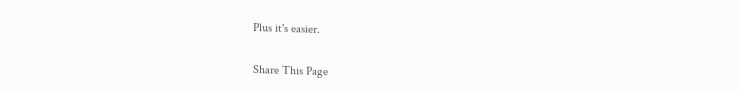Plus it's easier.

Share This Page